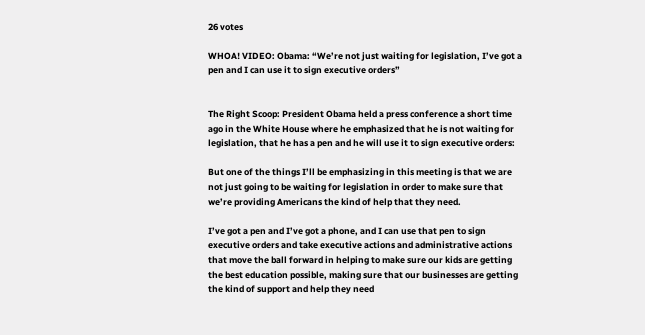26 votes

WHOA! VIDEO: Obama: “We’re not just waiting for legislation, I’ve got a pen and I can use it to sign executive orders”


The Right Scoop: President Obama held a press conference a short time ago in the White House where he emphasized that he is not waiting for legislation, that he has a pen and he will use it to sign executive orders:

But one of the things I’ll be emphasizing in this meeting is that we are not just going to be waiting for legislation in order to make sure that we’re providing Americans the kind of help that they need.

I’ve got a pen and I’ve got a phone, and I can use that pen to sign executive orders and take executive actions and administrative actions that move the ball forward in helping to make sure our kids are getting the best education possible, making sure that our businesses are getting the kind of support and help they need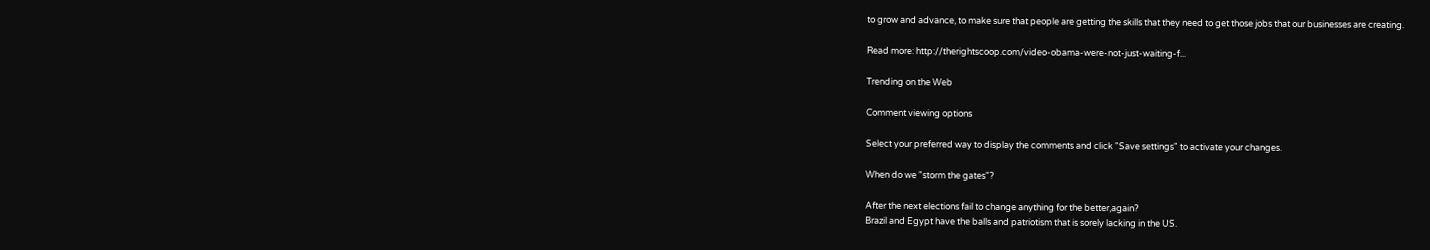to grow and advance, to make sure that people are getting the skills that they need to get those jobs that our businesses are creating.

Read more: http://therightscoop.com/video-obama-were-not-just-waiting-f...

Trending on the Web

Comment viewing options

Select your preferred way to display the comments and click "Save settings" to activate your changes.

When do we "storm the gates"?

After the next elections fail to change anything for the better,again?
Brazil and Egypt have the balls and patriotism that is sorely lacking in the US.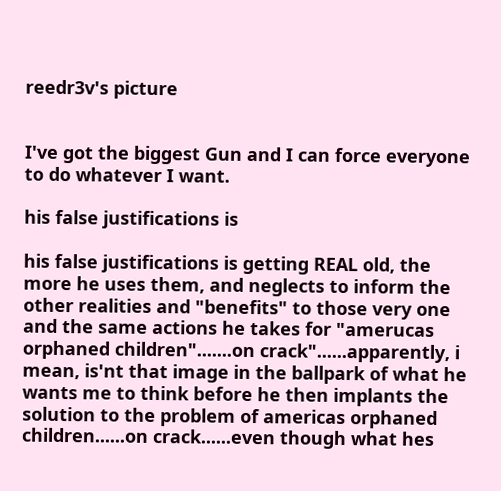reedr3v's picture


I've got the biggest Gun and I can force everyone to do whatever I want.

his false justifications is

his false justifications is getting REAL old, the more he uses them, and neglects to inform the other realities and "benefits" to those very one and the same actions he takes for "amerucas orphaned children".......on crack"......apparently, i mean, is'nt that image in the ballpark of what he wants me to think before he then implants the solution to the problem of americas orphaned children......on crack......even though what hes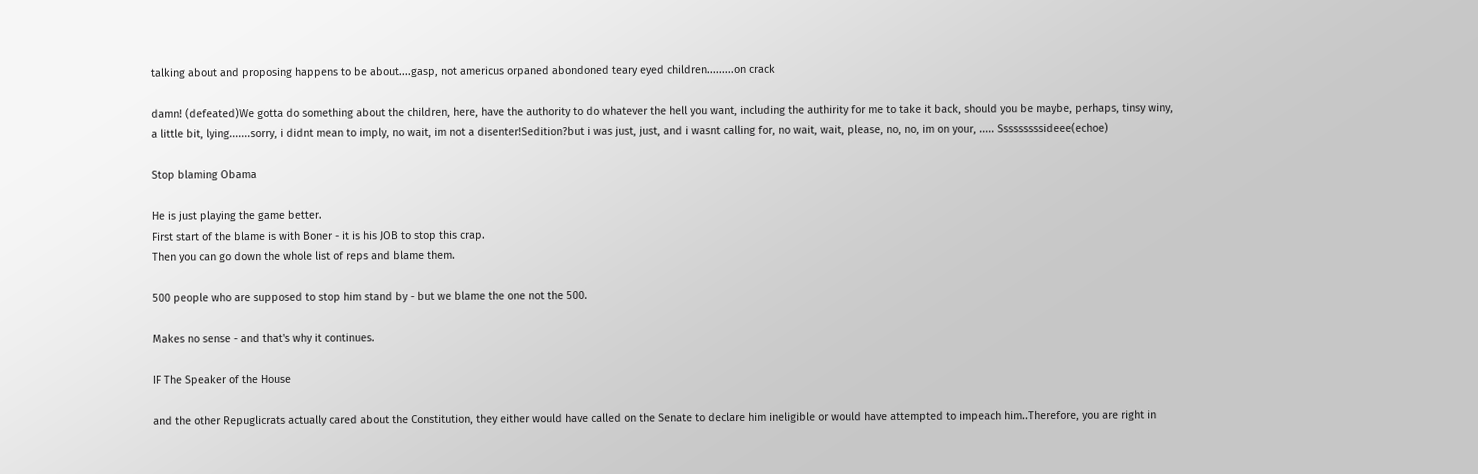talking about and proposing happens to be about....gasp, not americus orpaned abondoned teary eyed children.........on crack

damn! (defeated)We gotta do something about the children, here, have the authority to do whatever the hell you want, including the authirity for me to take it back, should you be maybe, perhaps, tinsy winy, a little bit, lying.......sorry, i didnt mean to imply, no wait, im not a disenter!Sedition?but i was just, just, and i wasnt calling for, no wait, wait, please, no, no, im on your, ..... Sssssssssideee(echoe)

Stop blaming Obama

He is just playing the game better.
First start of the blame is with Boner - it is his JOB to stop this crap.
Then you can go down the whole list of reps and blame them.

500 people who are supposed to stop him stand by - but we blame the one not the 500.

Makes no sense - and that's why it continues.

IF The Speaker of the House

and the other Repuglicrats actually cared about the Constitution, they either would have called on the Senate to declare him ineligible or would have attempted to impeach him..Therefore, you are right in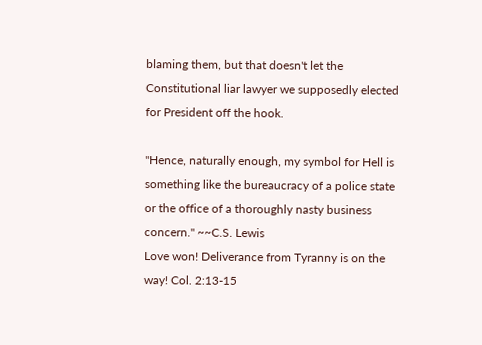blaming them, but that doesn't let the Constitutional liar lawyer we supposedly elected for President off the hook.

"Hence, naturally enough, my symbol for Hell is something like the bureaucracy of a police state or the office of a thoroughly nasty business concern." ~~C.S. Lewis
Love won! Deliverance from Tyranny is on the way! Col. 2:13-15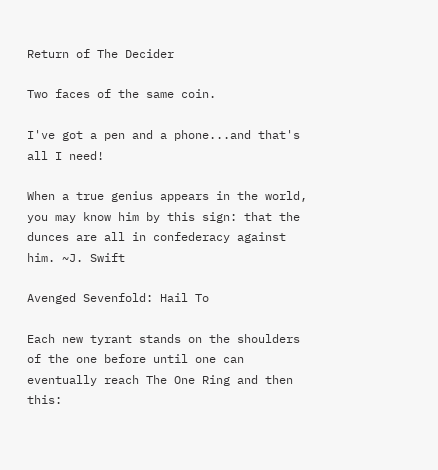Return of The Decider

Two faces of the same coin.

I've got a pen and a phone...and that's all I need!

When a true genius appears in the world, you may know him by this sign: that the dunces are all in confederacy against him. ~J. Swift

Avenged Sevenfold: Hail To

Each new tyrant stands on the shoulders of the one before until one can eventually reach The One Ring and then this: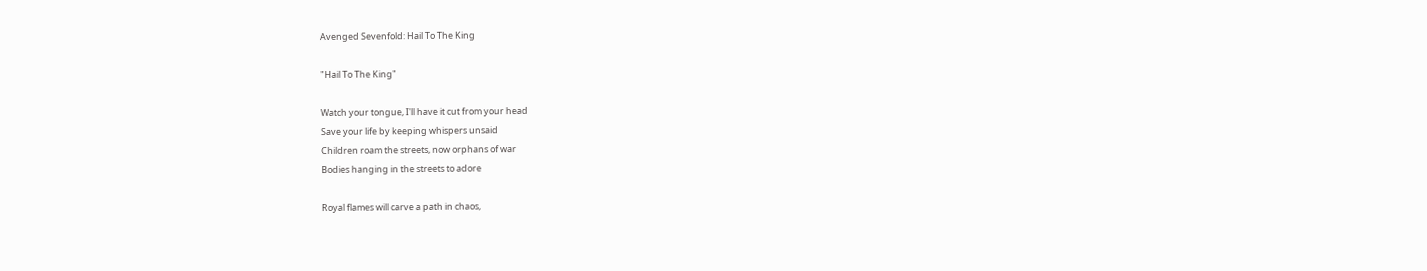Avenged Sevenfold: Hail To The King

"Hail To The King"

Watch your tongue, I'll have it cut from your head
Save your life by keeping whispers unsaid
Children roam the streets, now orphans of war
Bodies hanging in the streets to adore

Royal flames will carve a path in chaos,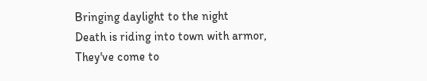Bringing daylight to the night
Death is riding into town with armor,
They've come to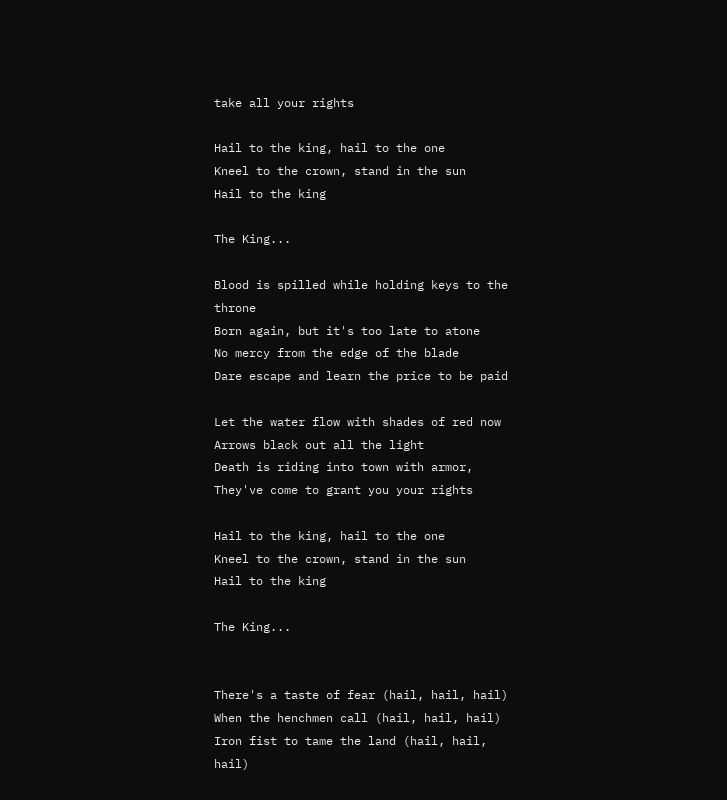take all your rights

Hail to the king, hail to the one
Kneel to the crown, stand in the sun
Hail to the king

The King...

Blood is spilled while holding keys to the throne
Born again, but it's too late to atone
No mercy from the edge of the blade
Dare escape and learn the price to be paid

Let the water flow with shades of red now
Arrows black out all the light
Death is riding into town with armor,
They've come to grant you your rights

Hail to the king, hail to the one
Kneel to the crown, stand in the sun
Hail to the king

The King...


There's a taste of fear (hail, hail, hail)
When the henchmen call (hail, hail, hail)
Iron fist to tame the land (hail, hail, hail)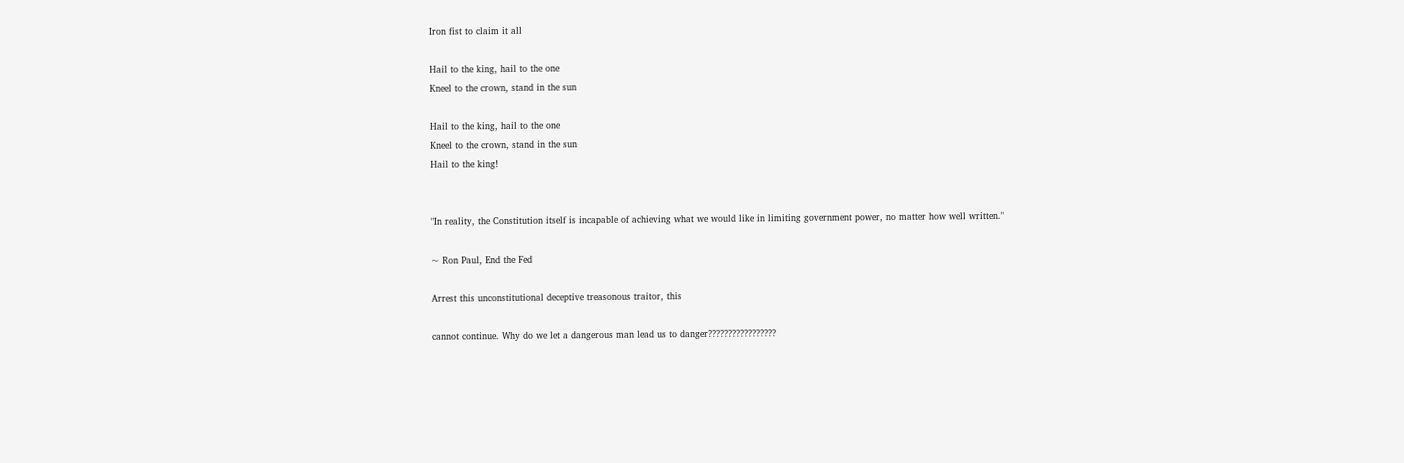Iron fist to claim it all

Hail to the king, hail to the one
Kneel to the crown, stand in the sun

Hail to the king, hail to the one
Kneel to the crown, stand in the sun
Hail to the king!


"In reality, the Constitution itself is incapable of achieving what we would like in limiting government power, no matter how well written."

~ Ron Paul, End the Fed

Arrest this unconstitutional deceptive treasonous traitor, this

cannot continue. Why do we let a dangerous man lead us to danger?????????????????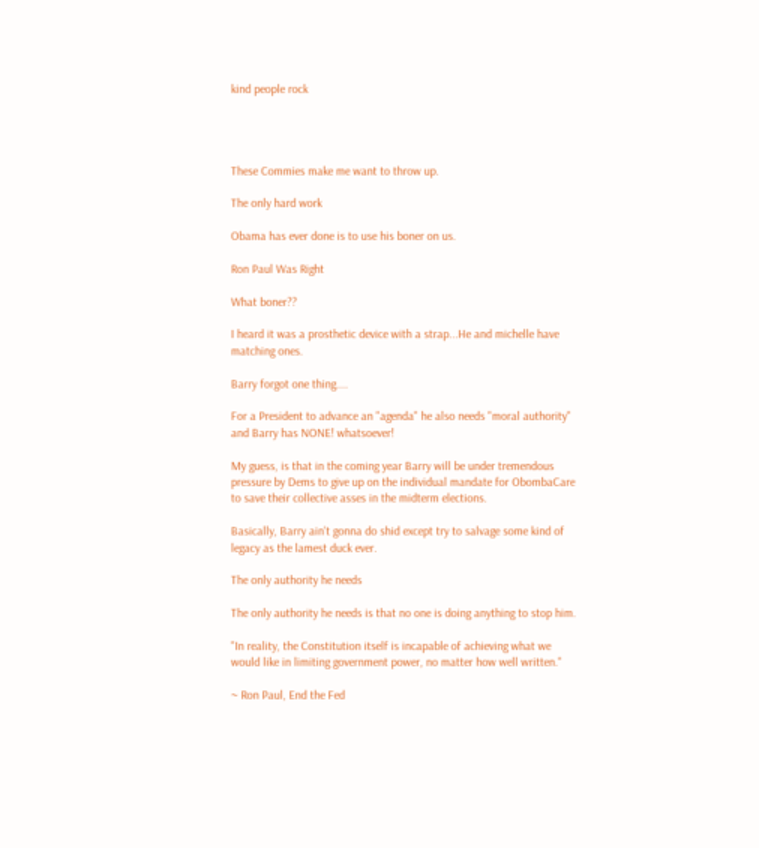kind people rock




These Commies make me want to throw up.

The only hard work

Obama has ever done is to use his boner on us.

Ron Paul Was Right

What boner??

I heard it was a prosthetic device with a strap...He and michelle have matching ones.

Barry forgot one thing....

For a President to advance an "agenda" he also needs "moral authority" and Barry has NONE! whatsoever!

My guess, is that in the coming year Barry will be under tremendous pressure by Dems to give up on the individual mandate for ObombaCare to save their collective asses in the midterm elections.

Basically, Barry ain't gonna do shid except try to salvage some kind of legacy as the lamest duck ever.

The only authority he needs

The only authority he needs is that no one is doing anything to stop him.

"In reality, the Constitution itself is incapable of achieving what we would like in limiting government power, no matter how well written."

~ Ron Paul, End the Fed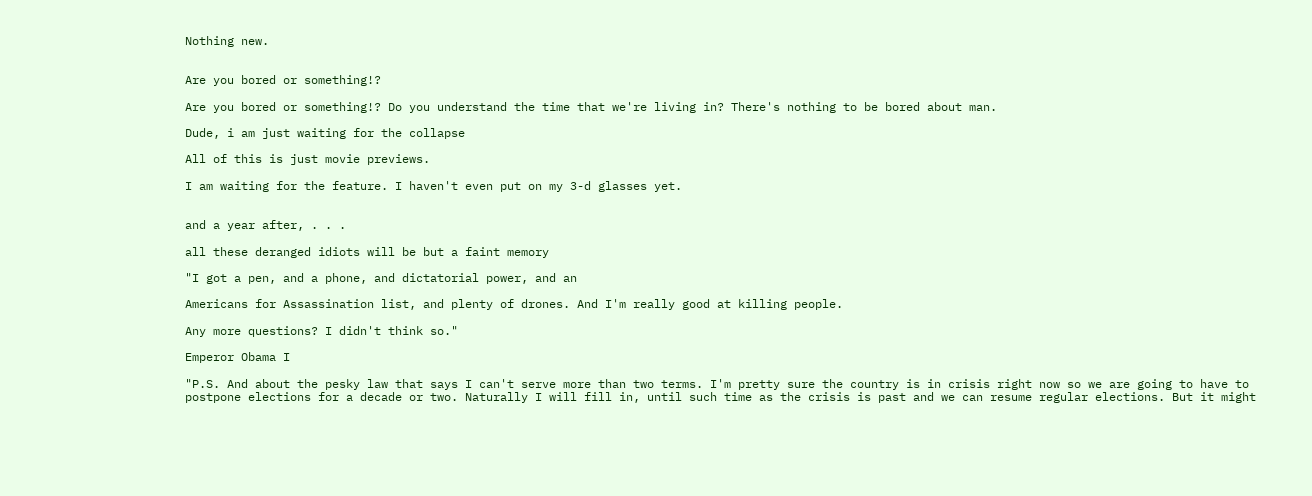Nothing new.


Are you bored or something!?

Are you bored or something!? Do you understand the time that we're living in? There's nothing to be bored about man.

Dude, i am just waiting for the collapse

All of this is just movie previews.

I am waiting for the feature. I haven't even put on my 3-d glasses yet.


and a year after, . . .

all these deranged idiots will be but a faint memory

"I got a pen, and a phone, and dictatorial power, and an

Americans for Assassination list, and plenty of drones. And I'm really good at killing people.

Any more questions? I didn't think so."

Emperor Obama I

"P.S. And about the pesky law that says I can't serve more than two terms. I'm pretty sure the country is in crisis right now so we are going to have to postpone elections for a decade or two. Naturally I will fill in, until such time as the crisis is past and we can resume regular elections. But it might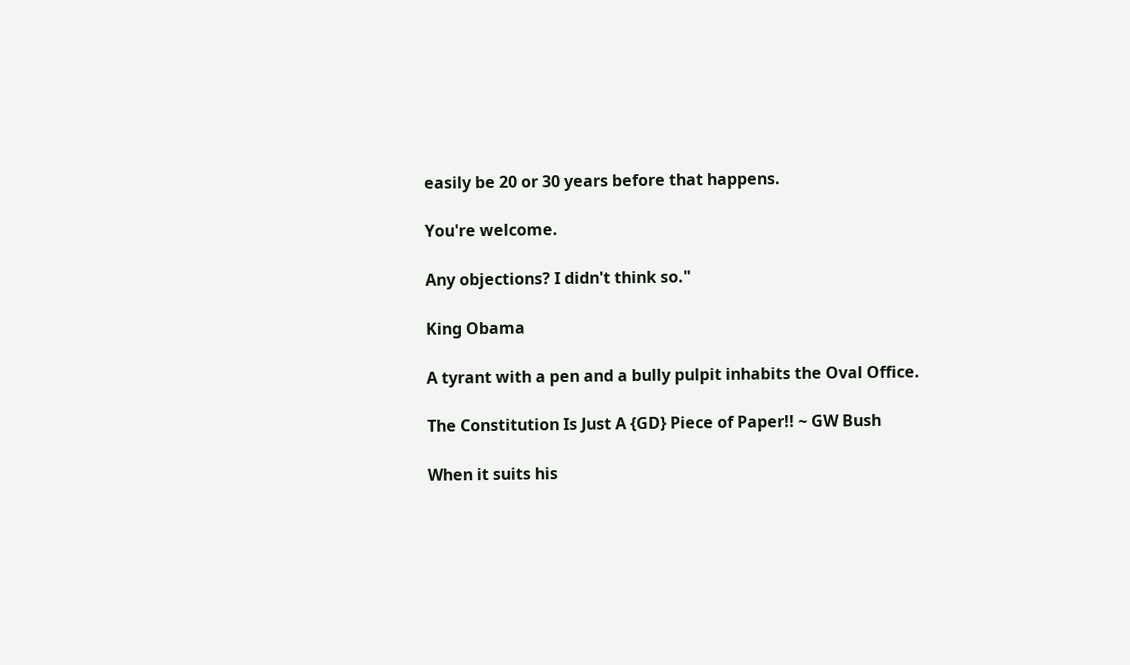easily be 20 or 30 years before that happens.

You're welcome.

Any objections? I didn't think so."

King Obama

A tyrant with a pen and a bully pulpit inhabits the Oval Office.

The Constitution Is Just A {GD} Piece of Paper!! ~ GW Bush

When it suits his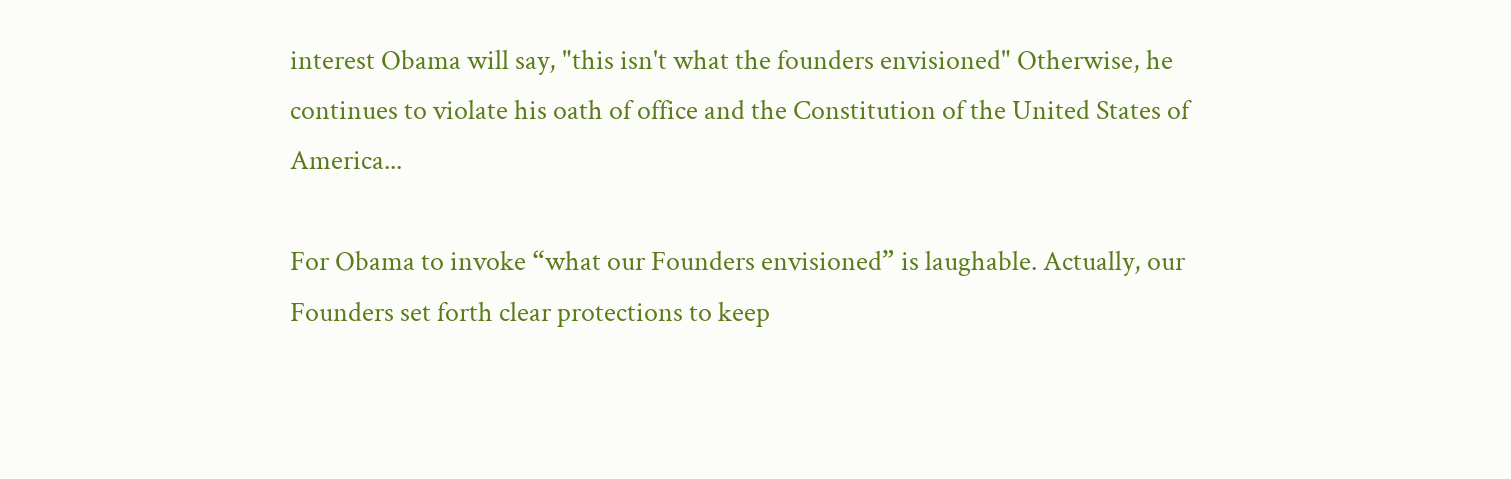interest Obama will say, "this isn't what the founders envisioned" Otherwise, he continues to violate his oath of office and the Constitution of the United States of America...

For Obama to invoke “what our Founders envisioned” is laughable. Actually, our Founders set forth clear protections to keep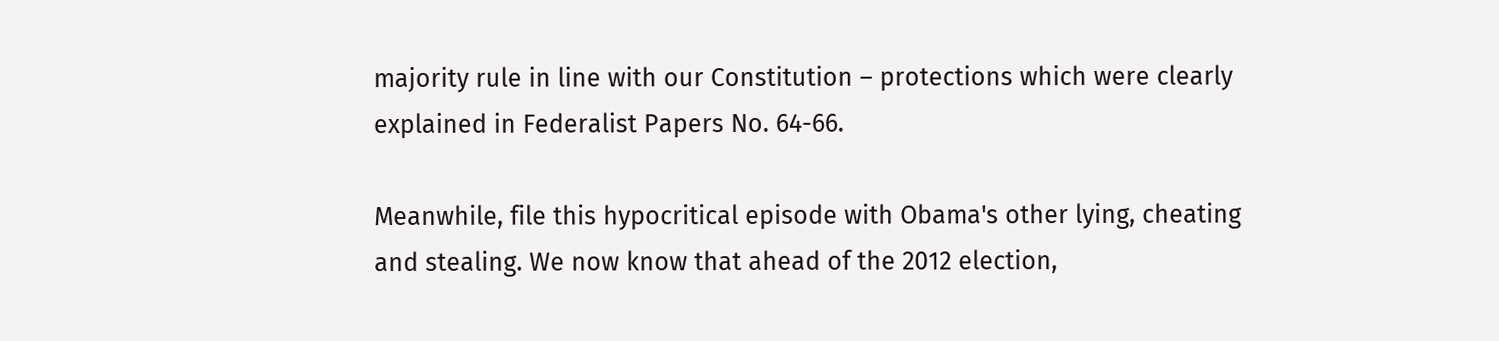majority rule in line with our Constitution – protections which were clearly explained in Federalist Papers No. 64-66.

Meanwhile, file this hypocritical episode with Obama's other lying, cheating and stealing. We now know that ahead of the 2012 election,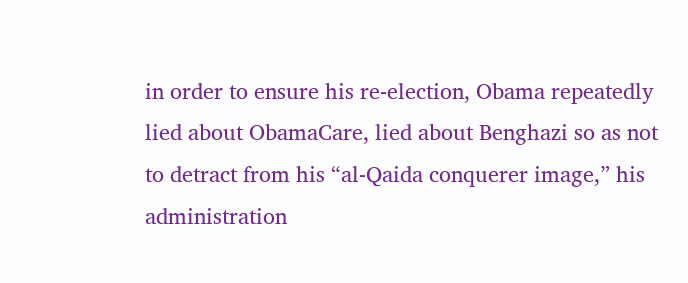in order to ensure his re-election, Obama repeatedly lied about ObamaCare, lied about Benghazi so as not to detract from his “al-Qaida conquerer image,” his administration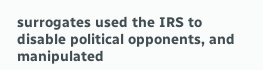surrogates used the IRS to disable political opponents, and manipulated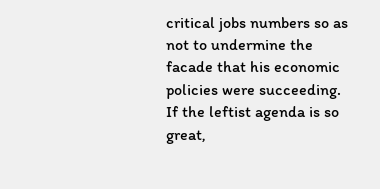critical jobs numbers so as not to undermine the facade that his economic policies were succeeding. If the leftist agenda is so great,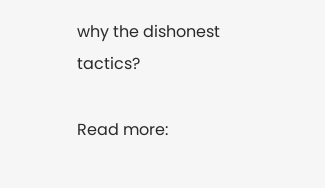why the dishonest tactics?

Read more: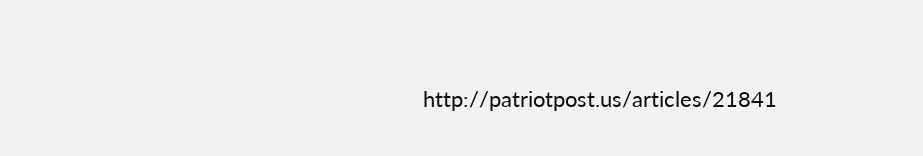http://patriotpost.us/articles/21841